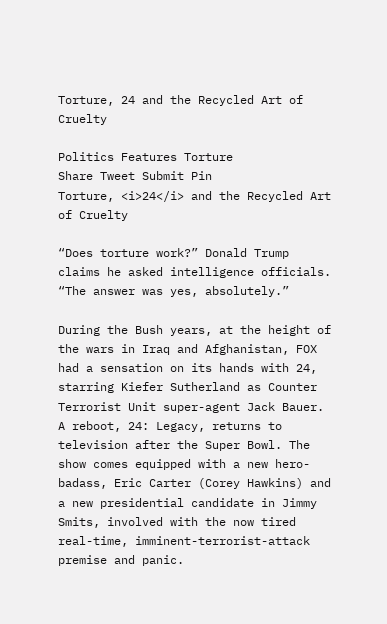Torture, 24 and the Recycled Art of Cruelty

Politics Features Torture
Share Tweet Submit Pin
Torture, <i>24</i> and the Recycled Art of Cruelty

“Does torture work?” Donald Trump claims he asked intelligence officials. “The answer was yes, absolutely.”

During the Bush years, at the height of the wars in Iraq and Afghanistan, FOX had a sensation on its hands with 24, starring Kiefer Sutherland as Counter Terrorist Unit super-agent Jack Bauer. A reboot, 24: Legacy, returns to television after the Super Bowl. The show comes equipped with a new hero-badass, Eric Carter (Corey Hawkins) and a new presidential candidate in Jimmy Smits, involved with the now tired real-time, imminent-terrorist-attack premise and panic.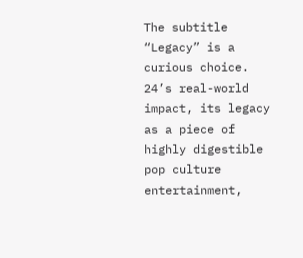The subtitle “Legacy” is a curious choice. 24’s real-world impact, its legacy as a piece of highly digestible pop culture entertainment,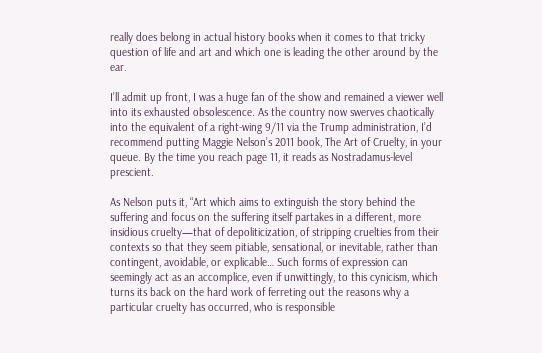really does belong in actual history books when it comes to that tricky question of life and art and which one is leading the other around by the ear.

I’ll admit up front, I was a huge fan of the show and remained a viewer well into its exhausted obsolescence. As the country now swerves chaotically into the equivalent of a right-wing 9/11 via the Trump administration, I’d recommend putting Maggie Nelson’s 2011 book, The Art of Cruelty, in your queue. By the time you reach page 11, it reads as Nostradamus-level prescient.

As Nelson puts it, “Art which aims to extinguish the story behind the suffering and focus on the suffering itself partakes in a different, more insidious cruelty—that of depoliticization, of stripping cruelties from their contexts so that they seem pitiable, sensational, or inevitable, rather than contingent, avoidable, or explicable… Such forms of expression can seemingly act as an accomplice, even if unwittingly, to this cynicism, which turns its back on the hard work of ferreting out the reasons why a particular cruelty has occurred, who is responsible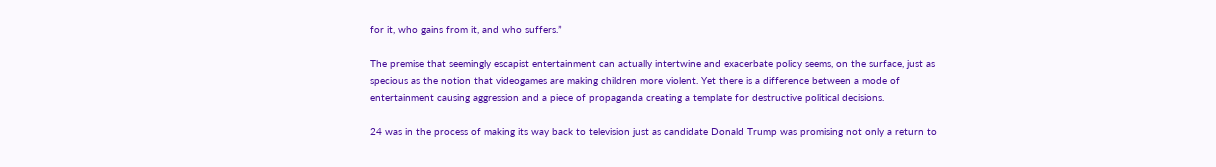for it, who gains from it, and who suffers.”

The premise that seemingly escapist entertainment can actually intertwine and exacerbate policy seems, on the surface, just as specious as the notion that videogames are making children more violent. Yet there is a difference between a mode of entertainment causing aggression and a piece of propaganda creating a template for destructive political decisions.

24 was in the process of making its way back to television just as candidate Donald Trump was promising not only a return to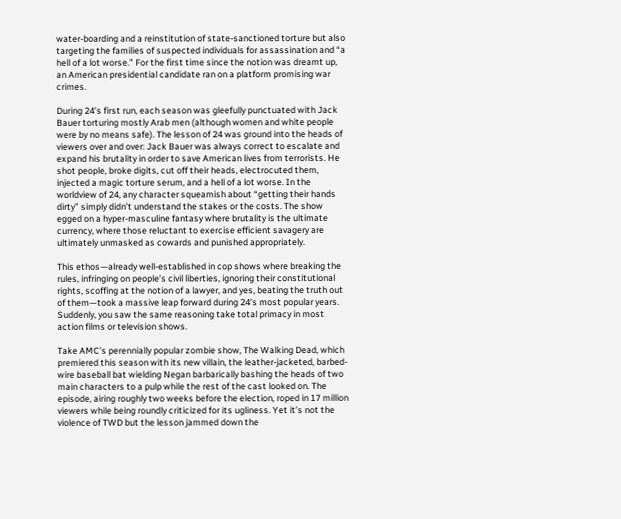water-boarding and a reinstitution of state-sanctioned torture but also targeting the families of suspected individuals for assassination and “a hell of a lot worse.” For the first time since the notion was dreamt up, an American presidential candidate ran on a platform promising war crimes.

During 24’s first run, each season was gleefully punctuated with Jack Bauer torturing mostly Arab men (although women and white people were by no means safe). The lesson of 24 was ground into the heads of viewers over and over: Jack Bauer was always correct to escalate and expand his brutality in order to save American lives from terrorists. He shot people, broke digits, cut off their heads, electrocuted them, injected a magic torture serum, and a hell of a lot worse. In the worldview of 24, any character squeamish about “getting their hands dirty” simply didn’t understand the stakes or the costs. The show egged on a hyper-masculine fantasy where brutality is the ultimate currency, where those reluctant to exercise efficient savagery are ultimately unmasked as cowards and punished appropriately.

This ethos—already well-established in cop shows where breaking the rules, infringing on people’s civil liberties, ignoring their constitutional rights, scoffing at the notion of a lawyer, and yes, beating the truth out of them—took a massive leap forward during 24’s most popular years. Suddenly, you saw the same reasoning take total primacy in most action films or television shows.

Take AMC’s perennially popular zombie show, The Walking Dead, which premiered this season with its new villain, the leather-jacketed, barbed-wire baseball bat wielding Negan barbarically bashing the heads of two main characters to a pulp while the rest of the cast looked on. The episode, airing roughly two weeks before the election, roped in 17 million viewers while being roundly criticized for its ugliness. Yet it’s not the violence of TWD but the lesson jammed down the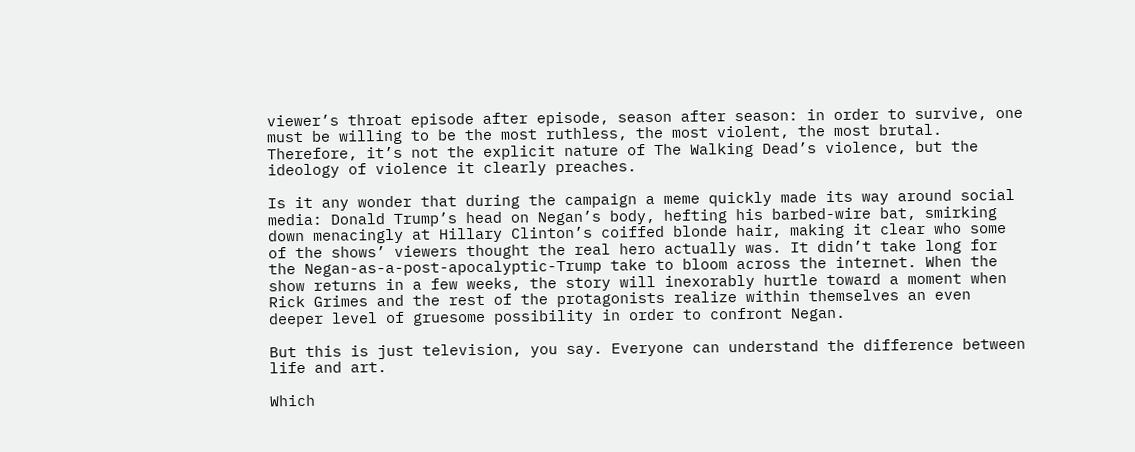viewer’s throat episode after episode, season after season: in order to survive, one must be willing to be the most ruthless, the most violent, the most brutal. Therefore, it’s not the explicit nature of The Walking Dead’s violence, but the ideology of violence it clearly preaches.

Is it any wonder that during the campaign a meme quickly made its way around social media: Donald Trump’s head on Negan’s body, hefting his barbed-wire bat, smirking down menacingly at Hillary Clinton’s coiffed blonde hair, making it clear who some of the shows’ viewers thought the real hero actually was. It didn’t take long for the Negan-as-a-post-apocalyptic-Trump take to bloom across the internet. When the show returns in a few weeks, the story will inexorably hurtle toward a moment when Rick Grimes and the rest of the protagonists realize within themselves an even deeper level of gruesome possibility in order to confront Negan.

But this is just television, you say. Everyone can understand the difference between life and art.

Which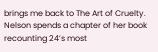brings me back to The Art of Cruelty. Nelson spends a chapter of her book recounting 24’s most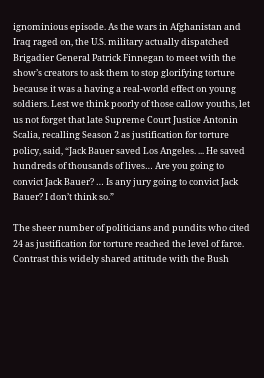ignominious episode. As the wars in Afghanistan and Iraq raged on, the U.S. military actually dispatched Brigadier General Patrick Finnegan to meet with the show’s creators to ask them to stop glorifying torture because it was a having a real-world effect on young soldiers. Lest we think poorly of those callow youths, let us not forget that late Supreme Court Justice Antonin Scalia, recalling Season 2 as justification for torture policy, said, “Jack Bauer saved Los Angeles. ... He saved hundreds of thousands of lives… Are you going to convict Jack Bauer? … Is any jury going to convict Jack Bauer? I don’t think so.”

The sheer number of politicians and pundits who cited 24 as justification for torture reached the level of farce. Contrast this widely shared attitude with the Bush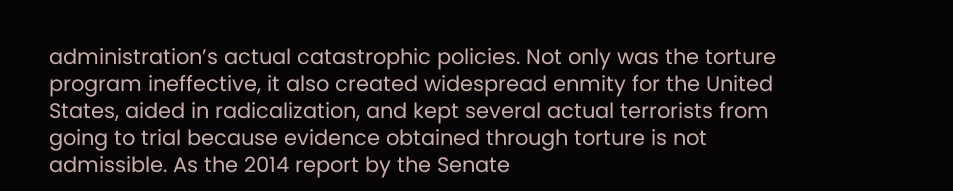administration’s actual catastrophic policies. Not only was the torture program ineffective, it also created widespread enmity for the United States, aided in radicalization, and kept several actual terrorists from going to trial because evidence obtained through torture is not admissible. As the 2014 report by the Senate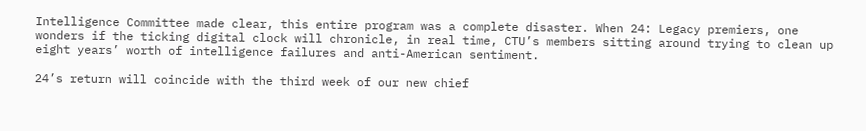Intelligence Committee made clear, this entire program was a complete disaster. When 24: Legacy premiers, one wonders if the ticking digital clock will chronicle, in real time, CTU’s members sitting around trying to clean up eight years’ worth of intelligence failures and anti-American sentiment.

24’s return will coincide with the third week of our new chief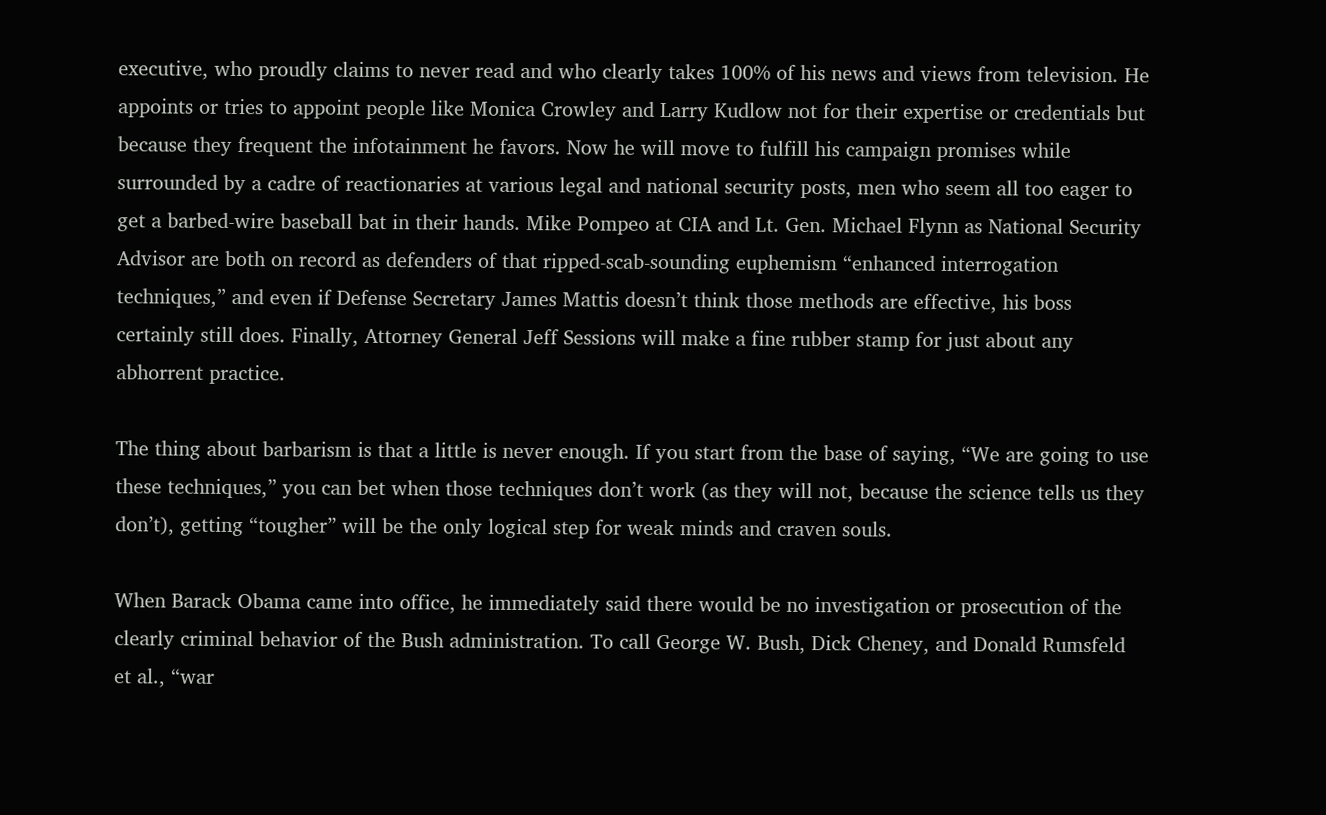executive, who proudly claims to never read and who clearly takes 100% of his news and views from television. He appoints or tries to appoint people like Monica Crowley and Larry Kudlow not for their expertise or credentials but because they frequent the infotainment he favors. Now he will move to fulfill his campaign promises while surrounded by a cadre of reactionaries at various legal and national security posts, men who seem all too eager to get a barbed-wire baseball bat in their hands. Mike Pompeo at CIA and Lt. Gen. Michael Flynn as National Security Advisor are both on record as defenders of that ripped-scab-sounding euphemism “enhanced interrogation techniques,” and even if Defense Secretary James Mattis doesn’t think those methods are effective, his boss certainly still does. Finally, Attorney General Jeff Sessions will make a fine rubber stamp for just about any abhorrent practice.

The thing about barbarism is that a little is never enough. If you start from the base of saying, “We are going to use these techniques,” you can bet when those techniques don’t work (as they will not, because the science tells us they don’t), getting “tougher” will be the only logical step for weak minds and craven souls.

When Barack Obama came into office, he immediately said there would be no investigation or prosecution of the clearly criminal behavior of the Bush administration. To call George W. Bush, Dick Cheney, and Donald Rumsfeld et al., “war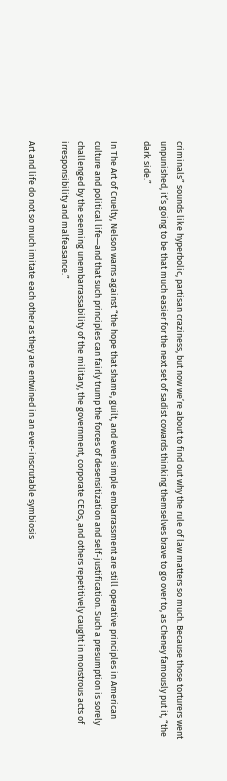criminals” sounds like hyperbolic, partisan craziness, but now we’re about to find out why the rule of law matters so much. Because those torturers went unpunished, it’s going to be that much easier for the next set of sadist cowards thinking themselves brave to go over to, as Cheney famously put it, “the dark side.”

In The Art of Cruelty, Nelson warns against “the hope that shame, guilt, and even simple embarrassment are still operative principles in American culture and political life—and that such principles can fairly trump the forces of desensitization and self-justification. Such a presumption is sorely challenged by the seeming unembarrassability of the military, the government, corporate CEOs, and others repetitively caught in monstrous acts of irresponsibility and malfeasance.”

Art and life do not so much imitate each other as they are entwined in an ever-inscrutable symbiosis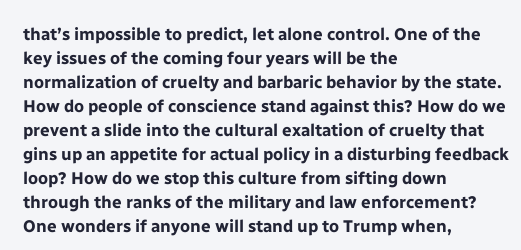that’s impossible to predict, let alone control. One of the key issues of the coming four years will be the normalization of cruelty and barbaric behavior by the state. How do people of conscience stand against this? How do we prevent a slide into the cultural exaltation of cruelty that gins up an appetite for actual policy in a disturbing feedback loop? How do we stop this culture from sifting down through the ranks of the military and law enforcement? One wonders if anyone will stand up to Trump when,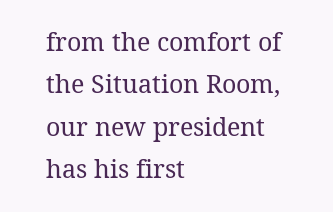from the comfort of the Situation Room, our new president has his first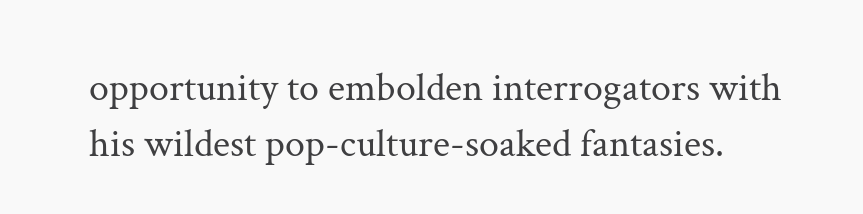opportunity to embolden interrogators with his wildest pop-culture-soaked fantasies.